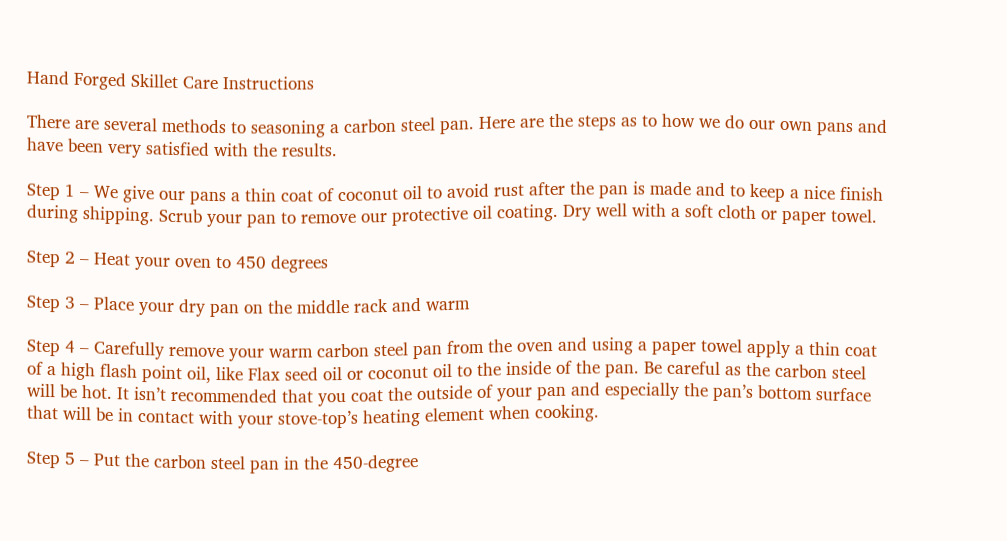Hand Forged Skillet Care Instructions

There are several methods to seasoning a carbon steel pan. Here are the steps as to how we do our own pans and have been very satisfied with the results.

Step 1 – We give our pans a thin coat of coconut oil to avoid rust after the pan is made and to keep a nice finish during shipping. Scrub your pan to remove our protective oil coating. Dry well with a soft cloth or paper towel.

Step 2 – Heat your oven to 450 degrees

Step 3 – Place your dry pan on the middle rack and warm

Step 4 – Carefully remove your warm carbon steel pan from the oven and using a paper towel apply a thin coat of a high flash point oil, like Flax seed oil or coconut oil to the inside of the pan. Be careful as the carbon steel will be hot. It isn’t recommended that you coat the outside of your pan and especially the pan’s bottom surface that will be in contact with your stove-top’s heating element when cooking.

Step 5 – Put the carbon steel pan in the 450-degree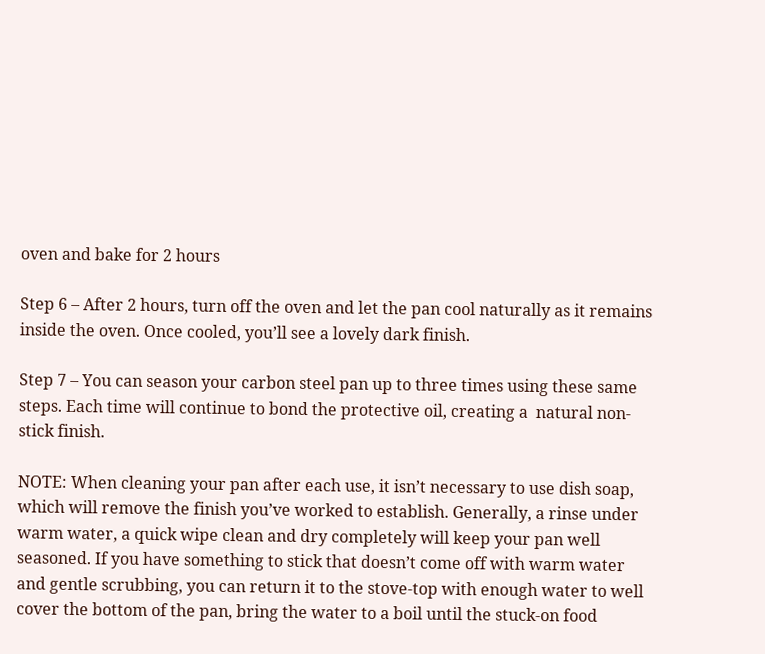oven and bake for 2 hours

Step 6 – After 2 hours, turn off the oven and let the pan cool naturally as it remains inside the oven. Once cooled, you’ll see a lovely dark finish.

Step 7 – You can season your carbon steel pan up to three times using these same steps. Each time will continue to bond the protective oil, creating a  natural non-stick finish.

NOTE: When cleaning your pan after each use, it isn’t necessary to use dish soap, which will remove the finish you’ve worked to establish. Generally, a rinse under warm water, a quick wipe clean and dry completely will keep your pan well seasoned. If you have something to stick that doesn’t come off with warm water and gentle scrubbing, you can return it to the stove-top with enough water to well cover the bottom of the pan, bring the water to a boil until the stuck-on food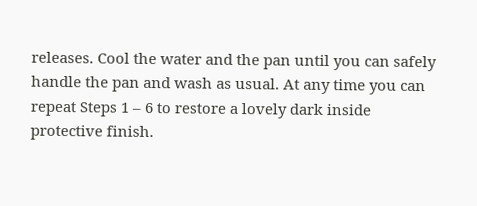releases. Cool the water and the pan until you can safely handle the pan and wash as usual. At any time you can repeat Steps 1 – 6 to restore a lovely dark inside protective finish.